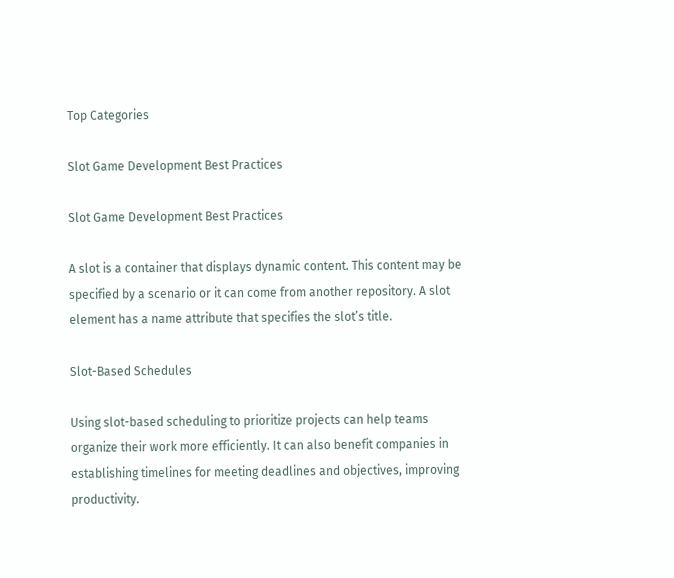Top Categories

Slot Game Development Best Practices

Slot Game Development Best Practices

A slot is a container that displays dynamic content. This content may be specified by a scenario or it can come from another repository. A slot element has a name attribute that specifies the slot’s title.

Slot-Based Schedules

Using slot-based scheduling to prioritize projects can help teams organize their work more efficiently. It can also benefit companies in establishing timelines for meeting deadlines and objectives, improving productivity.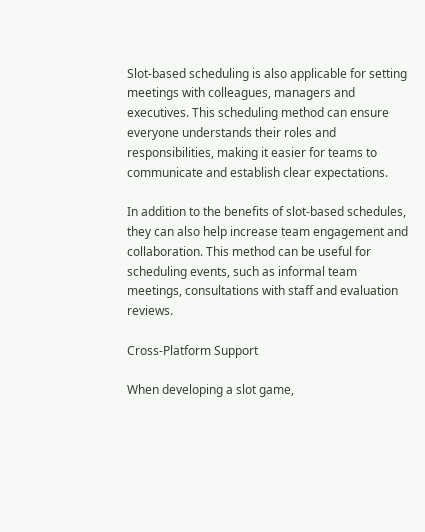Slot-based scheduling is also applicable for setting meetings with colleagues, managers and executives. This scheduling method can ensure everyone understands their roles and responsibilities, making it easier for teams to communicate and establish clear expectations.

In addition to the benefits of slot-based schedules, they can also help increase team engagement and collaboration. This method can be useful for scheduling events, such as informal team meetings, consultations with staff and evaluation reviews.

Cross-Platform Support

When developing a slot game,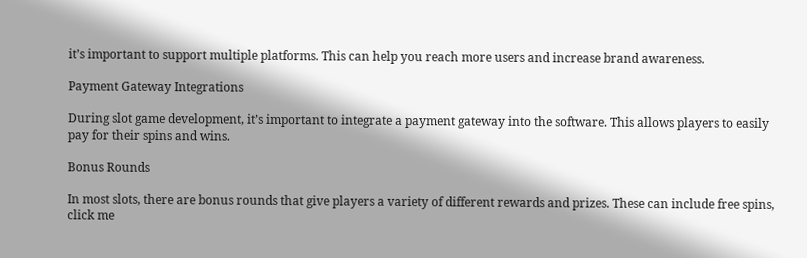it’s important to support multiple platforms. This can help you reach more users and increase brand awareness.

Payment Gateway Integrations

During slot game development, it’s important to integrate a payment gateway into the software. This allows players to easily pay for their spins and wins.

Bonus Rounds

In most slots, there are bonus rounds that give players a variety of different rewards and prizes. These can include free spins, click me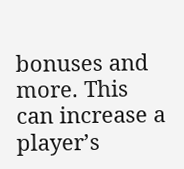bonuses and more. This can increase a player’s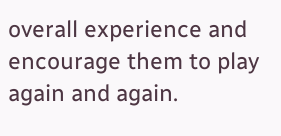overall experience and encourage them to play again and again.